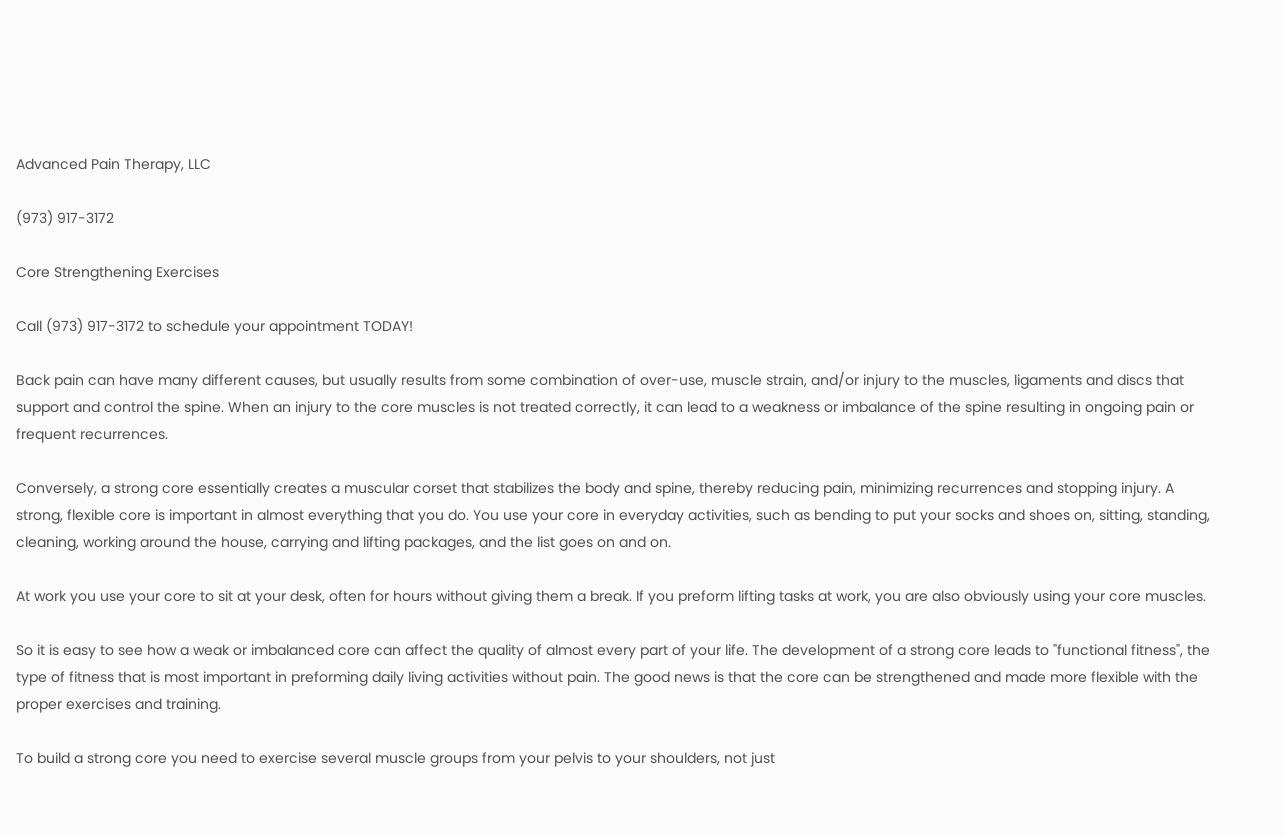Advanced Pain Therapy, LLC

(973) 917-3172

Core Strengthening Exercises

Call (973) 917-3172 to schedule your appointment TODAY!

Back pain can have many different causes, but usually results from some combination of over-use, muscle strain, and/or injury to the muscles, ligaments and discs that support and control the spine. When an injury to the core muscles is not treated correctly, it can lead to a weakness or imbalance of the spine resulting in ongoing pain or frequent recurrences.

Conversely, a strong core essentially creates a muscular corset that stabilizes the body and spine, thereby reducing pain, minimizing recurrences and stopping injury. A strong, flexible core is important in almost everything that you do. You use your core in everyday activities, such as bending to put your socks and shoes on, sitting, standing, cleaning, working around the house, carrying and lifting packages, and the list goes on and on.

At work you use your core to sit at your desk, often for hours without giving them a break. If you preform lifting tasks at work, you are also obviously using your core muscles.

So it is easy to see how a weak or imbalanced core can affect the quality of almost every part of your life. The development of a strong core leads to "functional fitness", the type of fitness that is most important in preforming daily living activities without pain. The good news is that the core can be strengthened and made more flexible with the proper exercises and training.

To build a strong core you need to exercise several muscle groups from your pelvis to your shoulders, not just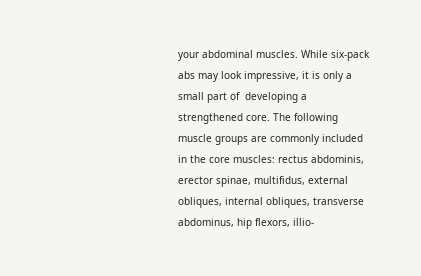your abdominal muscles. While six-pack abs may look impressive, it is only a small part of  developing a strengthened core. The following muscle groups are commonly included in the core muscles: rectus abdominis, erector spinae, multifidus, external obliques, internal obliques, transverse abdominus, hip flexors, illio-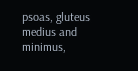psoas, gluteus medius and minimus,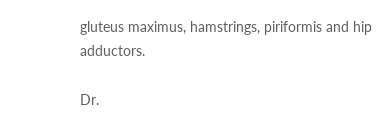gluteus maximus, hamstrings, piriformis and hip adductors.

Dr.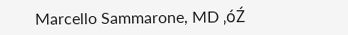Marcello Sammarone, MD ‚óŹ